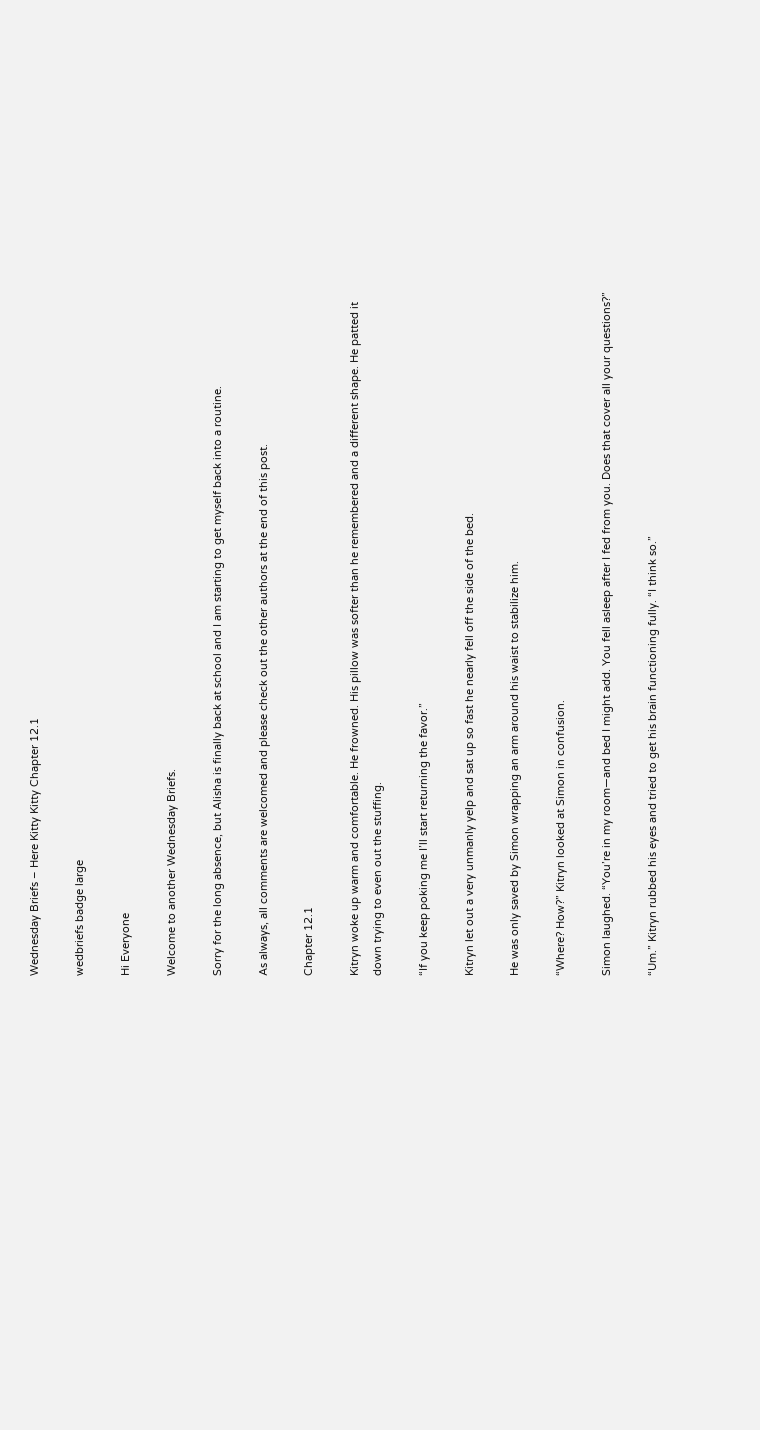Wednesday Briefs – Here Kitty Kitty Chapter 12.1

wedbriefs badge large

Hi Everyone

Welcome to another Wednesday Briefs.

Sorry for the long absence, but Alisha is finally back at school and I am starting to get myself back into a routine.

As always, all comments are welcomed and please check out the other authors at the end of this post.

Chapter 12.1

Kitryn woke up warm and comfortable. He frowned. His pillow was softer than he remembered and a different shape. He patted it down trying to even out the stuffing.

“If you keep poking me I’ll start returning the favor.”

Kitryn let out a very unmanly yelp and sat up so fast he nearly fell off the side of the bed.

He was only saved by Simon wrapping an arm around his waist to stabilize him.

“Where? How?” Kitryn looked at Simon in confusion.

Simon laughed. “You’re in my room—and bed I might add. You fell asleep after I fed from you. Does that cover all your questions?”

“Um.” Kitryn rubbed his eyes and tried to get his brain functioning fully. “I think so.”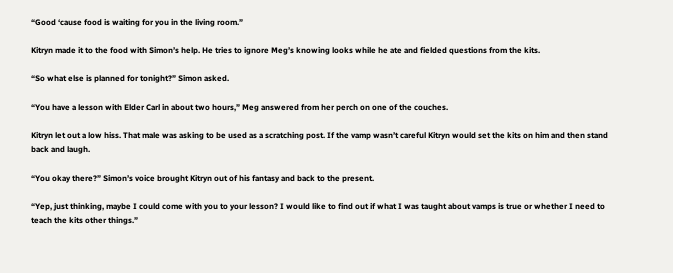“Good ‘cause food is waiting for you in the living room.”

Kitryn made it to the food with Simon’s help. He tries to ignore Meg’s knowing looks while he ate and fielded questions from the kits.

“So what else is planned for tonight?” Simon asked.

“You have a lesson with Elder Carl in about two hours,” Meg answered from her perch on one of the couches.

Kitryn let out a low hiss. That male was asking to be used as a scratching post. If the vamp wasn’t careful Kitryn would set the kits on him and then stand back and laugh.

“You okay there?” Simon’s voice brought Kitryn out of his fantasy and back to the present.

“Yep, just thinking, maybe I could come with you to your lesson? I would like to find out if what I was taught about vamps is true or whether I need to teach the kits other things.”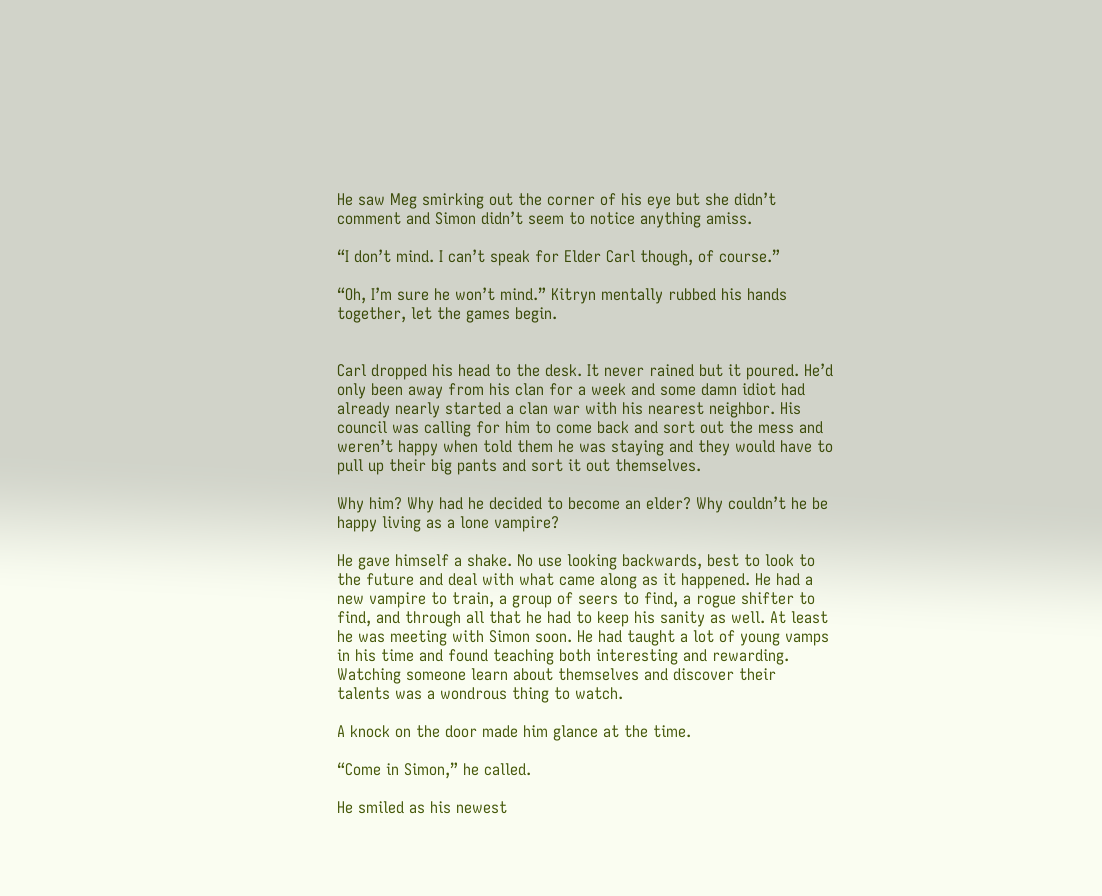He saw Meg smirking out the corner of his eye but she didn’t comment and Simon didn’t seem to notice anything amiss.

“I don’t mind. I can’t speak for Elder Carl though, of course.”

“Oh, I’m sure he won’t mind.” Kitryn mentally rubbed his hands together, let the games begin.


Carl dropped his head to the desk. It never rained but it poured. He’d only been away from his clan for a week and some damn idiot had already nearly started a clan war with his nearest neighbor. His council was calling for him to come back and sort out the mess and weren’t happy when told them he was staying and they would have to pull up their big pants and sort it out themselves.

Why him? Why had he decided to become an elder? Why couldn’t he be happy living as a lone vampire?

He gave himself a shake. No use looking backwards, best to look to the future and deal with what came along as it happened. He had a new vampire to train, a group of seers to find, a rogue shifter to find, and through all that he had to keep his sanity as well. At least he was meeting with Simon soon. He had taught a lot of young vamps in his time and found teaching both interesting and rewarding. Watching someone learn about themselves and discover their talents was a wondrous thing to watch.

A knock on the door made him glance at the time.

“Come in Simon,” he called.

He smiled as his newest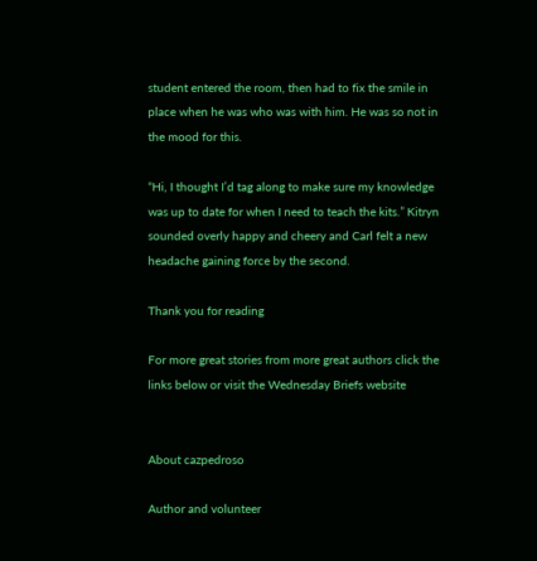student entered the room, then had to fix the smile in place when he was who was with him. He was so not in the mood for this.

“Hi, I thought I’d tag along to make sure my knowledge was up to date for when I need to teach the kits.” Kitryn sounded overly happy and cheery and Carl felt a new headache gaining force by the second.

Thank you for reading

For more great stories from more great authors click the links below or visit the Wednesday Briefs website


About cazpedroso

Author and volunteer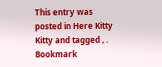This entry was posted in Here Kitty Kitty and tagged , . Bookmark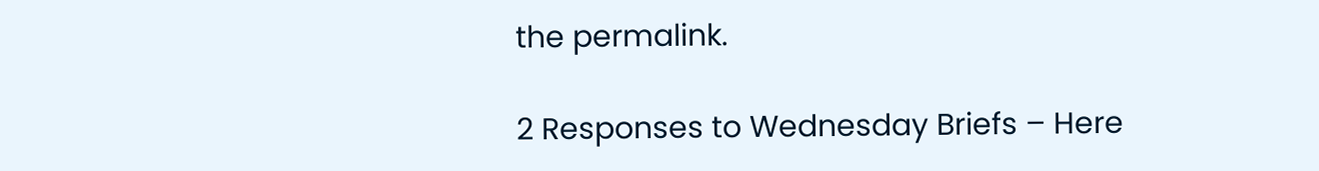the permalink.

2 Responses to Wednesday Briefs – Here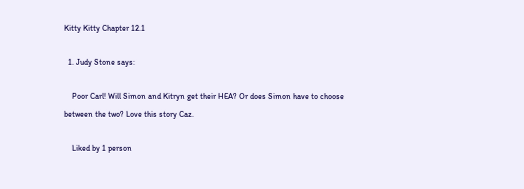Kitty Kitty Chapter 12.1

  1. Judy Stone says:

    Poor Carl! Will Simon and Kitryn get their HEA? Or does Simon have to choose between the two? Love this story Caz.

    Liked by 1 person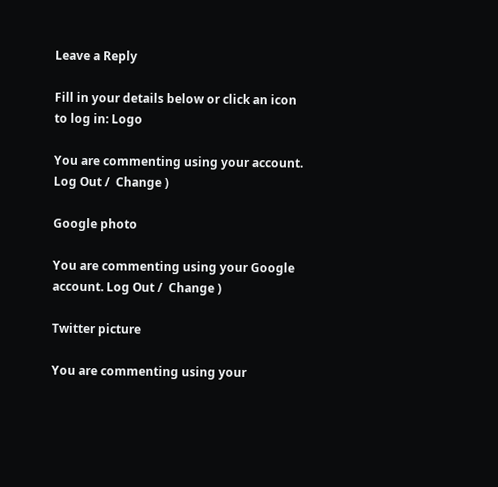Leave a Reply

Fill in your details below or click an icon to log in: Logo

You are commenting using your account. Log Out /  Change )

Google photo

You are commenting using your Google account. Log Out /  Change )

Twitter picture

You are commenting using your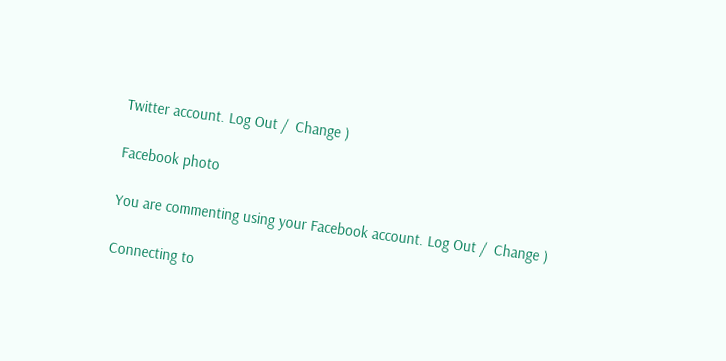Twitter account. Log Out /  Change )

Facebook photo

You are commenting using your Facebook account. Log Out /  Change )

Connecting to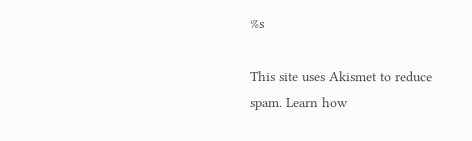%s

This site uses Akismet to reduce spam. Learn how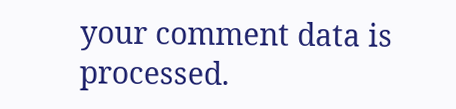your comment data is processed.